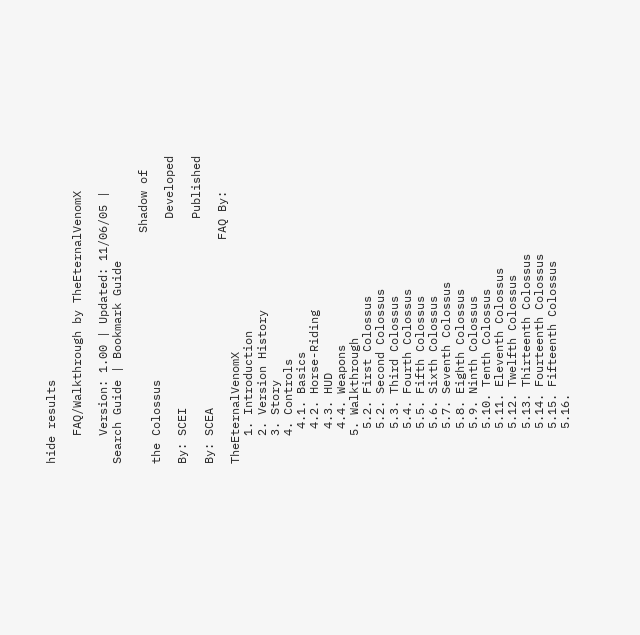hide results

    FAQ/Walkthrough by TheEternalVenomX

    Version: 1.00 | Updated: 11/06/05 | Search Guide | Bookmark Guide

                                 Shadow of the Colossus
                                   Developed By: SCEI
                                   Published By: SCEA
                                FAQ By: TheEternalVenomX
    1. Introduction
    2. Version History
    3. Story
    4. Controls
     4.1. Basics
     4.2. Horse-Riding
     4.3. HUD
     4.4. Weapons
    5. Walkthrough
     5.2. First Colossus
     5.2. Second Colossus
     5.3. Third Colossus
     5.4. Fourth Colossus
     5.5. Fifth Colossus
     5.6. Sixth Colossus
     5.7. Seventh Colossus
     5.8. Eighth Colossus
     5.9. Ninth Colossus
     5.10. Tenth Colossus
     5.11. Eleventh Colossus
     5.12. Twelfth Colossus
     5.13. Thirteenth Colossus
     5.14. Fourteenth Colossus
     5.15. Fifteenth Colossus
     5.16.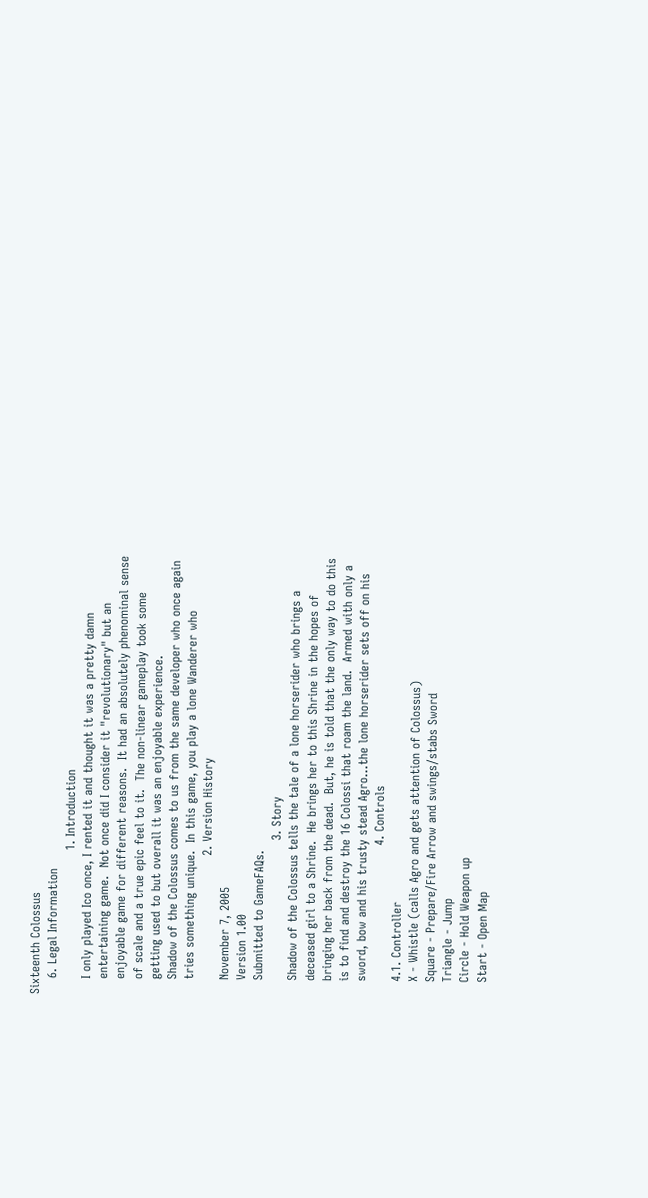Sixteenth Colossus
    6. Legal Information
                                    1. Introduction
    I only played Ico once, I rented it and thought it was a pretty damn
    entertaining game.  Not once did I consider it "revolutionary" but an
    enjoyable game for different reasons.  It had an absolutely phenominal sense
    of scale and a true epic feel to it.  The non-linear gameplay took some
    getting used to but overall it was an enjoyable experience.
    Shadow of the Colossus comes to us from the same developer who once again
    tries something unique.  In this game, you play a lone Wanderer who
                                   2. Version History
    November 7, 2005
    Version 1.00
    Submitted to GameFAQs.
                                       3. Story
    Shadow of the Colossus tells the tale of a lone horserider who brings a
    deceased girl to a Shrine.  He brings her to this Shrine in the hopes of
    bringing her back from the dead.  But, he is told that the only way to do this
    is to find and destroy the 16 Colossi that roam the land.  Armed with only a
    sword, bow and his trusty stead Agro...the lone horserider sets off on his
                                      4. Controls
    4.1. Controller
    X - Whistle (calls Agro and gets attention of Colossus)
    Square - Prepare/Fire Arrow and swings/stabs Sword
    Triangle - Jump
    Circle - Hold Weapon up
    Start - Open Map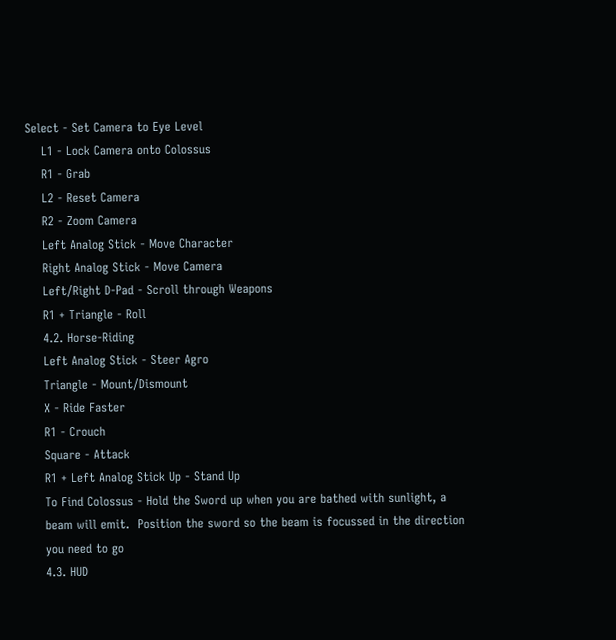Select - Set Camera to Eye Level
    L1 - Lock Camera onto Colossus
    R1 - Grab
    L2 - Reset Camera
    R2 - Zoom Camera
    Left Analog Stick - Move Character
    Right Analog Stick - Move Camera
    Left/Right D-Pad - Scroll through Weapons
    R1 + Triangle - Roll
    4.2. Horse-Riding
    Left Analog Stick - Steer Agro
    Triangle - Mount/Dismount
    X - Ride Faster
    R1 - Crouch
    Square - Attack
    R1 + Left Analog Stick Up - Stand Up
    To Find Colossus - Hold the Sword up when you are bathed with sunlight, a
    beam will emit.  Position the sword so the beam is focussed in the direction
    you need to go
    4.3. HUD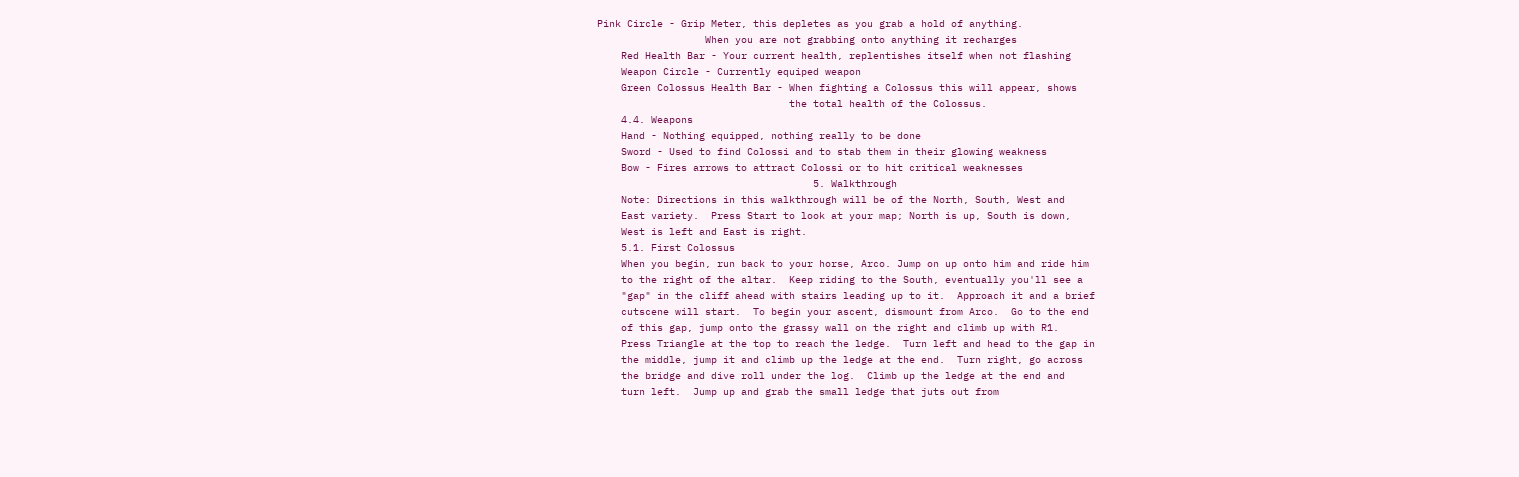Pink Circle - Grip Meter, this depletes as you grab a hold of anything.
                  When you are not grabbing onto anything it recharges
    Red Health Bar - Your current health, replentishes itself when not flashing
    Weapon Circle - Currently equiped weapon
    Green Colossus Health Bar - When fighting a Colossus this will appear, shows
                                the total health of the Colossus.
    4.4. Weapons
    Hand - Nothing equipped, nothing really to be done
    Sword - Used to find Colossi and to stab them in their glowing weakness
    Bow - Fires arrows to attract Colossi or to hit critical weaknesses
                                    5. Walkthrough
    Note: Directions in this walkthrough will be of the North, South, West and
    East variety.  Press Start to look at your map; North is up, South is down,
    West is left and East is right.
    5.1. First Colossus
    When you begin, run back to your horse, Arco. Jump on up onto him and ride him
    to the right of the altar.  Keep riding to the South, eventually you'll see a
    "gap" in the cliff ahead with stairs leading up to it.  Approach it and a brief
    cutscene will start.  To begin your ascent, dismount from Arco.  Go to the end
    of this gap, jump onto the grassy wall on the right and climb up with R1.
    Press Triangle at the top to reach the ledge.  Turn left and head to the gap in
    the middle, jump it and climb up the ledge at the end.  Turn right, go across
    the bridge and dive roll under the log.  Climb up the ledge at the end and
    turn left.  Jump up and grab the small ledge that juts out from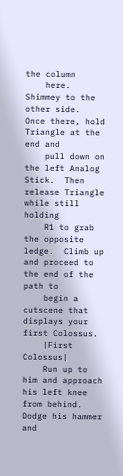the column
    here.  Shimmey to the other side.  Once there, hold Triangle at the end and
    pull down on the left Analog Stick.  Then release Triangle while still holding
    R1 to grab the opposite ledge.  Climb up and proceed to the end of the path to
    begin a cutscene that displays your first Colossus.
    |First Colossus|
    Run up to him and approach his left knee from behind.  Dodge his hammer and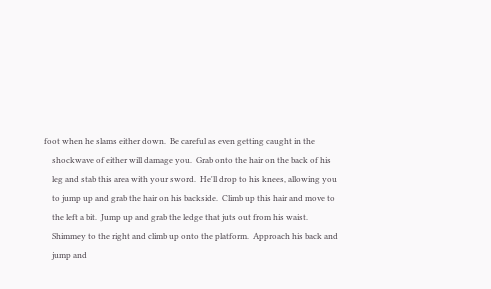foot when he slams either down.  Be careful as even getting caught in the
    shockwave of either will damage you.  Grab onto the hair on the back of his
    leg and stab this area with your sword.  He'll drop to his knees, allowing you
    to jump up and grab the hair on his backside.  Climb up this hair and move to
    the left a bit.  Jump up and grab the ledge that juts out from his waist.
    Shimmey to the right and climb up onto the platform.  Approach his back and
    jump and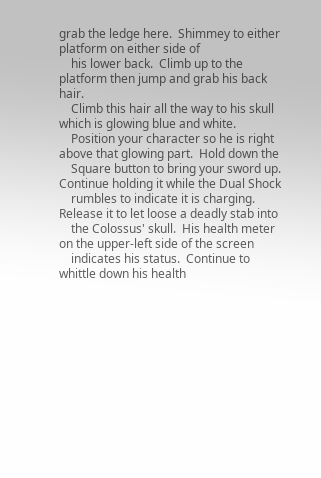grab the ledge here.  Shimmey to either platform on either side of
    his lower back.  Climb up to the platform then jump and grab his back hair.
    Climb this hair all the way to his skull which is glowing blue and white.
    Position your character so he is right above that glowing part.  Hold down the
    Square button to bring your sword up.  Continue holding it while the Dual Shock
    rumbles to indicate it is charging.  Release it to let loose a deadly stab into
    the Colossus' skull.  His health meter on the upper-left side of the screen
    indicates his status.  Continue to whittle down his health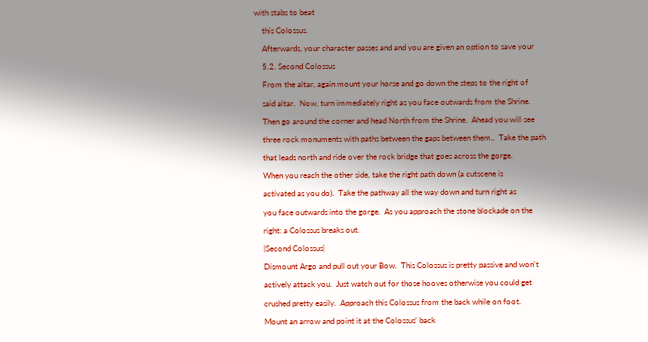with stabs to beat
    this Colossus.
    Afterwards, your character passes and and you are given an option to save your
    5.2. Second Colossus
    From the altar, again mount your horse and go down the steps to the right of
    said altar.  Now, turn immediately right as you face outwards from the Shrine.
    Then go around the corner and head North from the Shrine.  Ahead you will see
    three rock monuments with paths between the gaps between them..  Take the path
    that leads north and ride over the rock bridge that goes across the gorge.
    When you reach the other side, take the right path down (a cutscene is
    activated as you do).  Take the pathway all the way down and turn right as
    you face outwards into the gorge.  As you approach the stone blockade on the
    right: a Colossus breaks out.
    |Second Colossus|
    Dismount Argo and pull out your Bow.  This Colossus is pretty passive and won't
    actively attack you.  Just watch out for those hooves otherwise you could get
    crushed pretty easily.  Approach this Colossus from the back while on foot.
    Mount an arrow and point it at the Colossus' back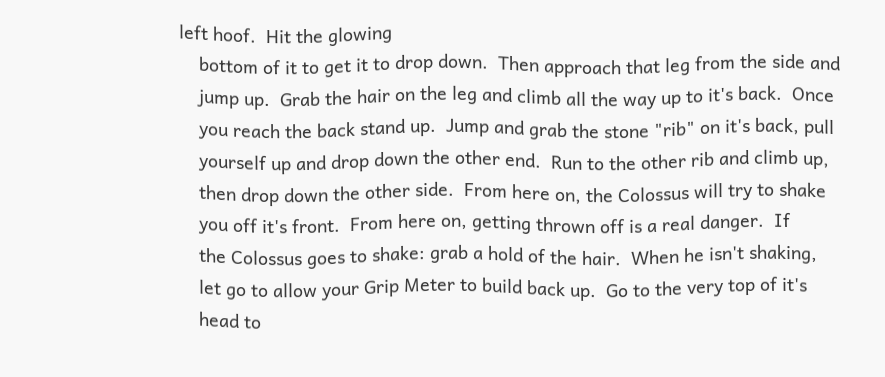left hoof.  Hit the glowing
    bottom of it to get it to drop down.  Then approach that leg from the side and
    jump up.  Grab the hair on the leg and climb all the way up to it's back.  Once
    you reach the back stand up.  Jump and grab the stone "rib" on it's back, pull
    yourself up and drop down the other end.  Run to the other rib and climb up,
    then drop down the other side.  From here on, the Colossus will try to shake
    you off it's front.  From here on, getting thrown off is a real danger.  If
    the Colossus goes to shake: grab a hold of the hair.  When he isn't shaking,
    let go to allow your Grip Meter to build back up.  Go to the very top of it's
    head to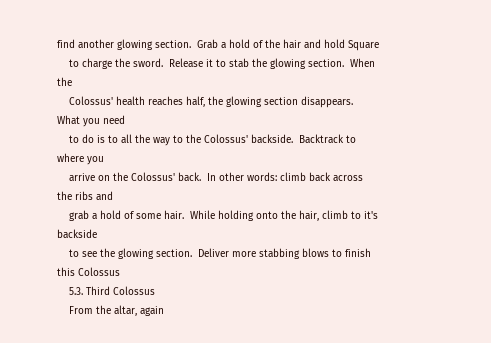find another glowing section.  Grab a hold of the hair and hold Square
    to charge the sword.  Release it to stab the glowing section.  When the
    Colossus' health reaches half, the glowing section disappears.  What you need
    to do is to all the way to the Colossus' backside.  Backtrack to where you
    arrive on the Colossus' back.  In other words: climb back across the ribs and
    grab a hold of some hair.  While holding onto the hair, climb to it's backside
    to see the glowing section.  Deliver more stabbing blows to finish this Colossus
    5.3. Third Colossus
    From the altar, again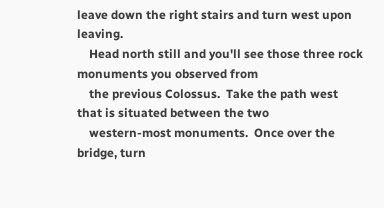leave down the right stairs and turn west upon leaving.
    Head north still and you'll see those three rock monuments you observed from
    the previous Colossus.  Take the path west that is situated between the two
    western-most monuments.  Once over the bridge, turn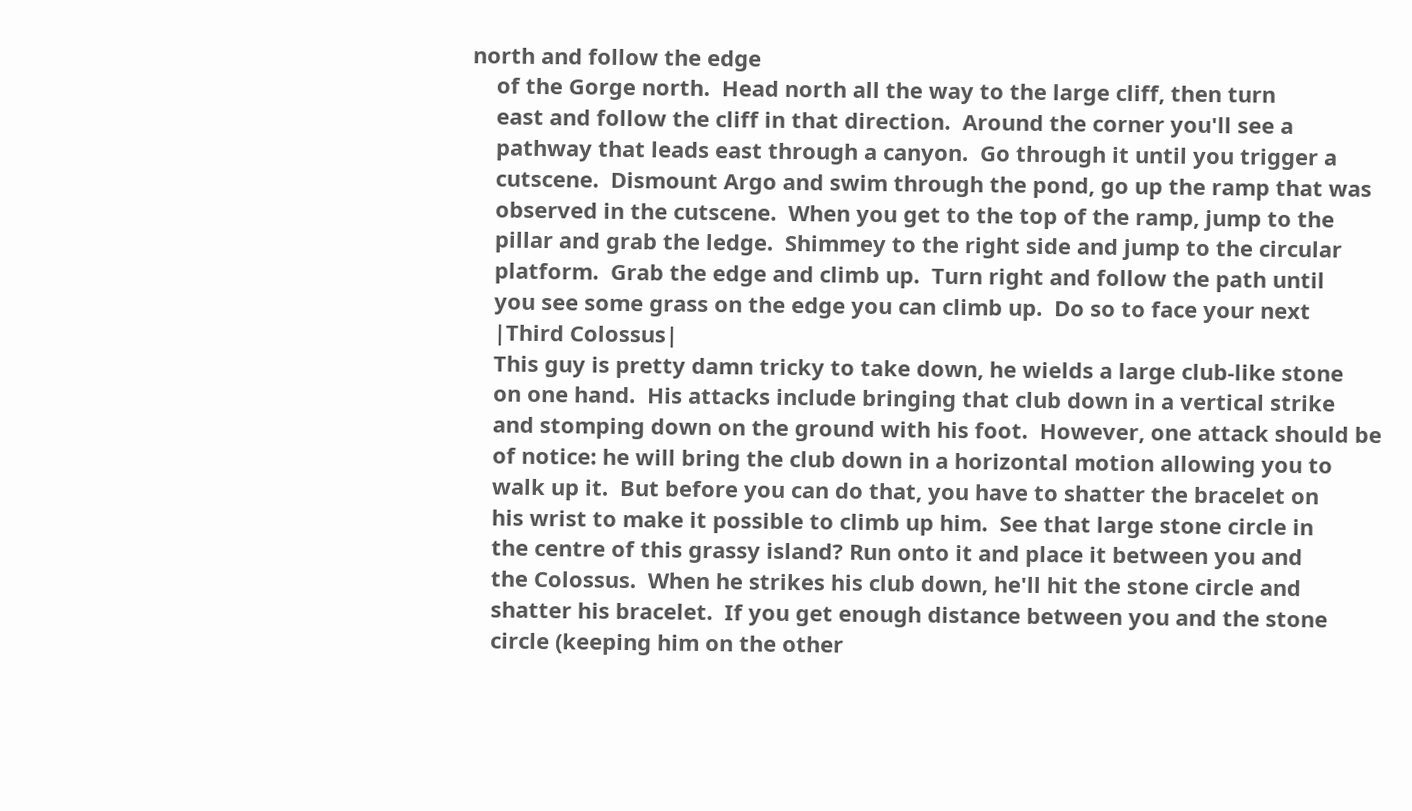north and follow the edge
    of the Gorge north.  Head north all the way to the large cliff, then turn
    east and follow the cliff in that direction.  Around the corner you'll see a
    pathway that leads east through a canyon.  Go through it until you trigger a
    cutscene.  Dismount Argo and swim through the pond, go up the ramp that was
    observed in the cutscene.  When you get to the top of the ramp, jump to the
    pillar and grab the ledge.  Shimmey to the right side and jump to the circular
    platform.  Grab the edge and climb up.  Turn right and follow the path until
    you see some grass on the edge you can climb up.  Do so to face your next
    |Third Colossus|
    This guy is pretty damn tricky to take down, he wields a large club-like stone
    on one hand.  His attacks include bringing that club down in a vertical strike
    and stomping down on the ground with his foot.  However, one attack should be
    of notice: he will bring the club down in a horizontal motion allowing you to
    walk up it.  But before you can do that, you have to shatter the bracelet on
    his wrist to make it possible to climb up him.  See that large stone circle in
    the centre of this grassy island? Run onto it and place it between you and
    the Colossus.  When he strikes his club down, he'll hit the stone circle and
    shatter his bracelet.  If you get enough distance between you and the stone
    circle (keeping him on the other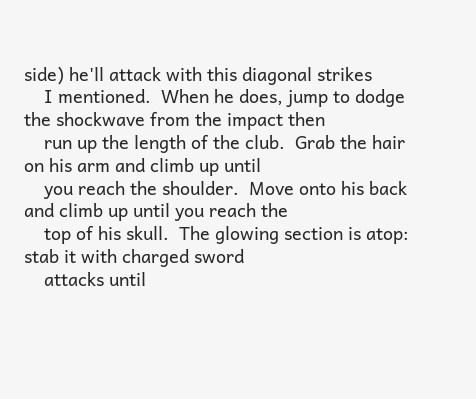side) he'll attack with this diagonal strikes
    I mentioned.  When he does, jump to dodge the shockwave from the impact then
    run up the length of the club.  Grab the hair on his arm and climb up until
    you reach the shoulder.  Move onto his back and climb up until you reach the
    top of his skull.  The glowing section is atop: stab it with charged sword
    attacks until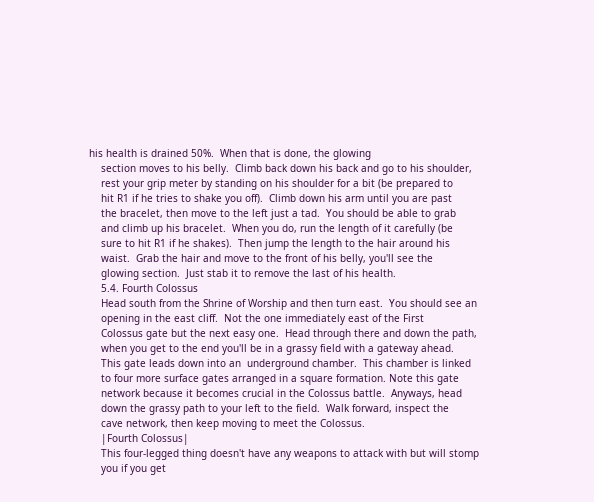his health is drained 50%.  When that is done, the glowing
    section moves to his belly.  Climb back down his back and go to his shoulder,
    rest your grip meter by standing on his shoulder for a bit (be prepared to
    hit R1 if he tries to shake you off).  Climb down his arm until you are past
    the bracelet, then move to the left just a tad.  You should be able to grab
    and climb up his bracelet.  When you do, run the length of it carefully (be
    sure to hit R1 if he shakes).  Then jump the length to the hair around his
    waist.  Grab the hair and move to the front of his belly, you'll see the
    glowing section.  Just stab it to remove the last of his health.
    5.4. Fourth Colossus
    Head south from the Shrine of Worship and then turn east.  You should see an
    opening in the east cliff.  Not the one immediately east of the First
    Colossus gate but the next easy one.  Head through there and down the path,
    when you get to the end you'll be in a grassy field with a gateway ahead.
    This gate leads down into an  underground chamber.  This chamber is linked
    to four more surface gates arranged in a square formation. Note this gate
    network because it becomes crucial in the Colossus battle.  Anyways, head
    down the grassy path to your left to the field.  Walk forward, inspect the
    cave network, then keep moving to meet the Colossus.
    |Fourth Colossus|
    This four-legged thing doesn't have any weapons to attack with but will stomp
    you if you get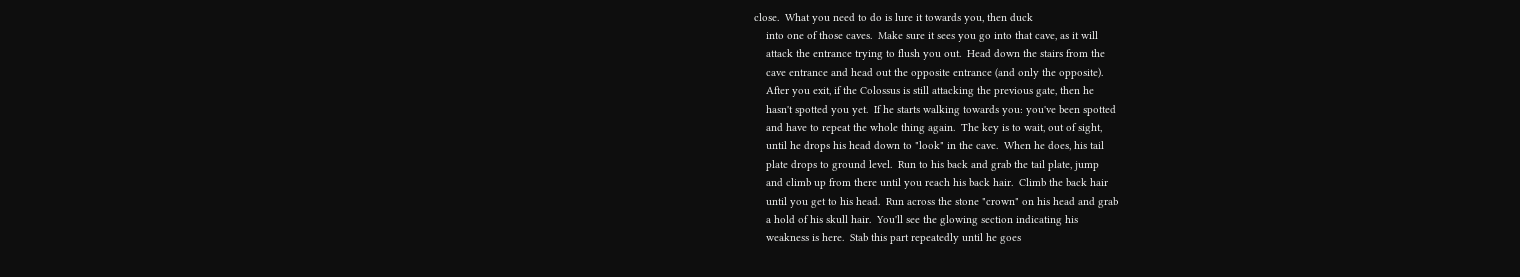close.  What you need to do is lure it towards you, then duck
    into one of those caves.  Make sure it sees you go into that cave, as it will
    attack the entrance trying to flush you out.  Head down the stairs from the
    cave entrance and head out the opposite entrance (and only the opposite).
    After you exit, if the Colossus is still attacking the previous gate, then he
    hasn't spotted you yet.  If he starts walking towards you: you've been spotted
    and have to repeat the whole thing again.  The key is to wait, out of sight,
    until he drops his head down to "look" in the cave.  When he does, his tail
    plate drops to ground level.  Run to his back and grab the tail plate, jump
    and climb up from there until you reach his back hair.  Climb the back hair
    until you get to his head.  Run across the stone "crown" on his head and grab
    a hold of his skull hair.  You'll see the glowing section indicating his
    weakness is here.  Stab this part repeatedly until he goes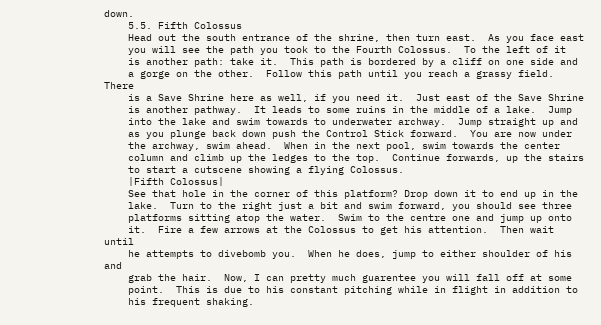down.
    5.5. Fifth Colossus
    Head out the south entrance of the shrine, then turn east.  As you face east
    you will see the path you took to the Fourth Colossus.  To the left of it
    is another path: take it.  This path is bordered by a cliff on one side and
    a gorge on the other.  Follow this path until you reach a grassy field.  There
    is a Save Shrine here as well, if you need it.  Just east of the Save Shrine
    is another pathway.  It leads to some ruins in the middle of a lake.  Jump
    into the lake and swim towards to underwater archway.  Jump straight up and
    as you plunge back down push the Control Stick forward.  You are now under
    the archway, swim ahead.  When in the next pool, swim towards the center
    column and climb up the ledges to the top.  Continue forwards, up the stairs
    to start a cutscene showing a flying Colossus.
    |Fifth Colossus|
    See that hole in the corner of this platform? Drop down it to end up in the
    lake.  Turn to the right just a bit and swim forward, you should see three
    platforms sitting atop the water.  Swim to the centre one and jump up onto
    it.  Fire a few arrows at the Colossus to get his attention.  Then wait until
    he attempts to divebomb you.  When he does, jump to either shoulder of his and
    grab the hair.  Now, I can pretty much guarentee you will fall off at some
    point.  This is due to his constant pitching while in flight in addition to
    his frequent shaking.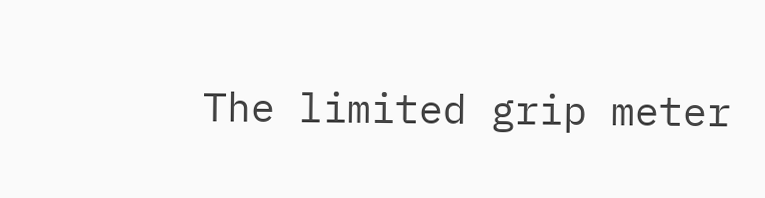The limited grip meter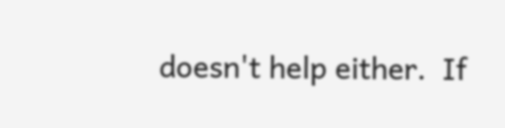doesn't help either.  If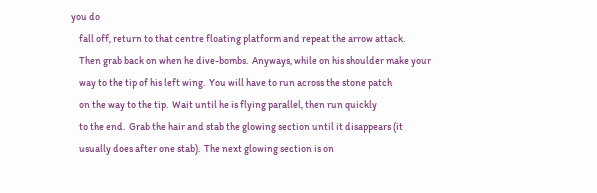you do
    fall off, return to that centre floating platform and repeat the arrow attack.
    Then grab back on when he dive-bombs.  Anyways, while on his shoulder make your
    way to the tip of his left wing.  You will have to run across the stone patch
    on the way to the tip.  Wait until he is flying parallel, then run quickly
    to the end.  Grab the hair and stab the glowing section until it disappears (it
    usually does after one stab).  The next glowing section is on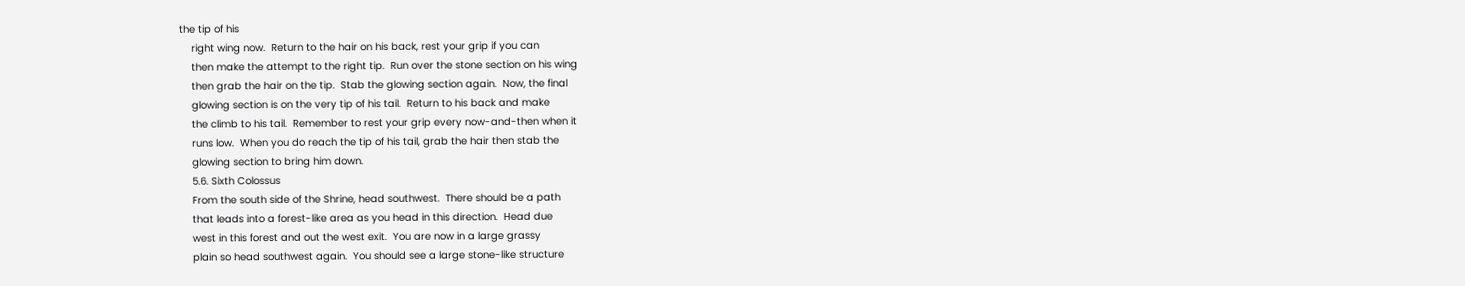the tip of his
    right wing now.  Return to the hair on his back, rest your grip if you can
    then make the attempt to the right tip.  Run over the stone section on his wing
    then grab the hair on the tip.  Stab the glowing section again.  Now, the final
    glowing section is on the very tip of his tail.  Return to his back and make
    the climb to his tail.  Remember to rest your grip every now-and-then when it
    runs low.  When you do reach the tip of his tail, grab the hair then stab the
    glowing section to bring him down.
    5.6. Sixth Colossus
    From the south side of the Shrine, head southwest.  There should be a path
    that leads into a forest-like area as you head in this direction.  Head due
    west in this forest and out the west exit.  You are now in a large grassy
    plain so head southwest again.  You should see a large stone-like structure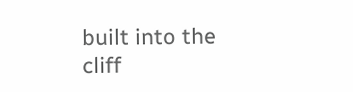built into the cliff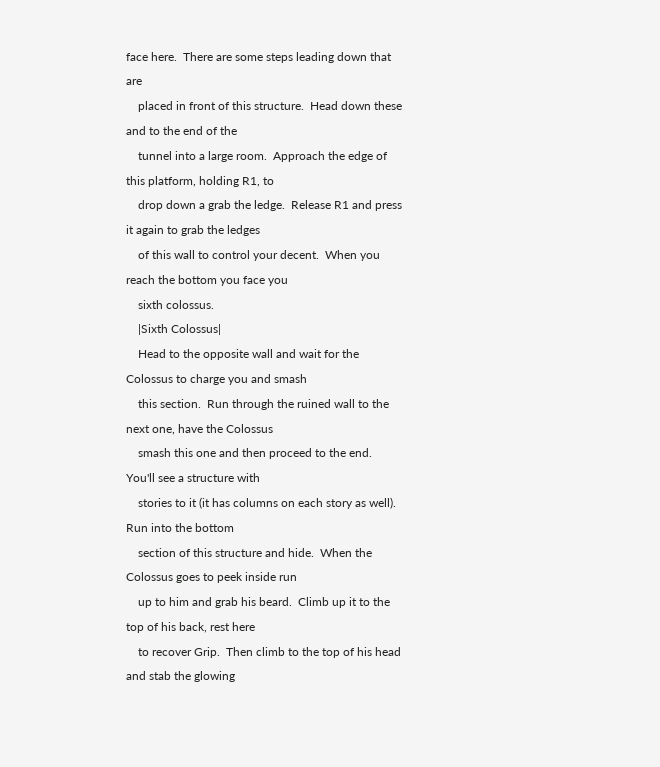face here.  There are some steps leading down that are
    placed in front of this structure.  Head down these and to the end of the
    tunnel into a large room.  Approach the edge of this platform, holding R1, to
    drop down a grab the ledge.  Release R1 and press it again to grab the ledges
    of this wall to control your decent.  When you reach the bottom you face you
    sixth colossus.
    |Sixth Colossus|
    Head to the opposite wall and wait for the Colossus to charge you and smash
    this section.  Run through the ruined wall to the next one, have the Colossus
    smash this one and then proceed to the end.  You'll see a structure with
    stories to it (it has columns on each story as well).  Run into the bottom
    section of this structure and hide.  When the Colossus goes to peek inside run
    up to him and grab his beard.  Climb up it to the top of his back, rest here
    to recover Grip.  Then climb to the top of his head and stab the glowing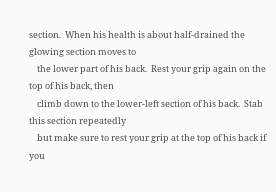section.  When his health is about half-drained the glowing section moves to
    the lower part of his back.  Rest your grip again on the top of his back, then
    climb down to the lower-left section of his back.  Stab this section repeatedly
    but make sure to rest your grip at the top of his back if you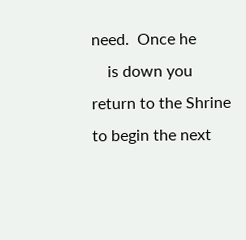need.  Once he
    is down you return to the Shrine to begin the next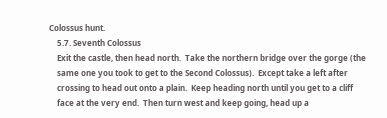Colossus hunt.
    5.7. Seventh Colossus
    Exit the castle, then head north.  Take the northern bridge over the gorge (the
    same one you took to get to the Second Colossus).  Except take a left after
    crossing to head out onto a plain.  Keep heading north until you get to a cliff
    face at the very end.  Then turn west and keep going, head up a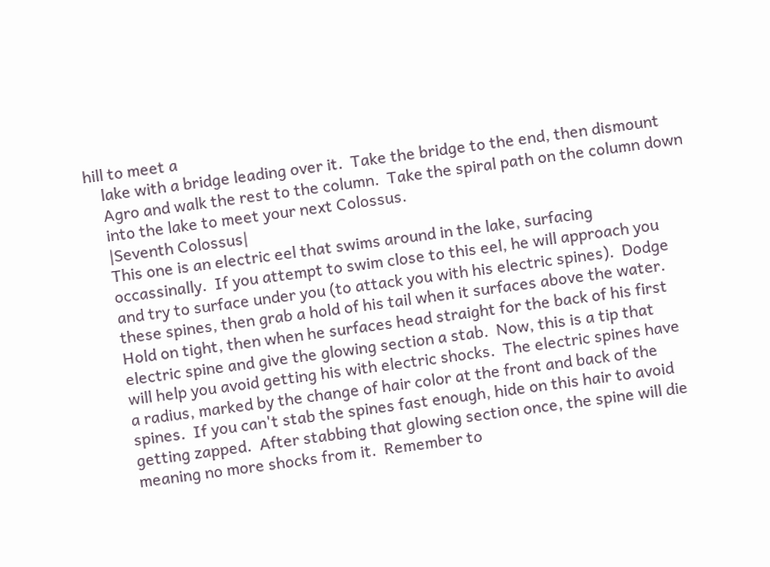hill to meet a
    lake with a bridge leading over it.  Take the bridge to the end, then dismount
    Agro and walk the rest to the column.  Take the spiral path on the column down
    into the lake to meet your next Colossus.
    |Seventh Colossus|
    This one is an electric eel that swims around in the lake, surfacing
    occassinally.  If you attempt to swim close to this eel, he will approach you
    and try to surface under you (to attack you with his electric spines).  Dodge
    these spines, then grab a hold of his tail when it surfaces above the water.
    Hold on tight, then when he surfaces head straight for the back of his first
    electric spine and give the glowing section a stab.  Now, this is a tip that
    will help you avoid getting his with electric shocks.  The electric spines have
    a radius, marked by the change of hair color at the front and back of the
    spines.  If you can't stab the spines fast enough, hide on this hair to avoid
    getting zapped.  After stabbing that glowing section once, the spine will die
    meaning no more shocks from it.  Remember to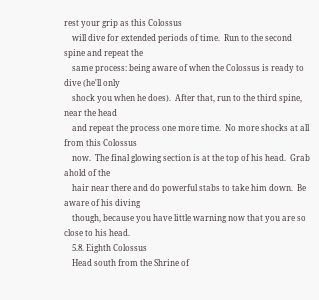rest your grip as this Colossus
    will dive for extended periods of time.  Run to the second spine and repeat the
    same process: being aware of when the Colossus is ready to dive (he'll only
    shock you when he does).  After that, run to the third spine, near the head
    and repeat the process one more time.  No more shocks at all from this Colossus
    now.  The final glowing section is at the top of his head.  Grab ahold of the
    hair near there and do powerful stabs to take him down.  Be aware of his diving
    though, because you have little warning now that you are so close to his head.
    5.8. Eighth Colossus
    Head south from the Shrine of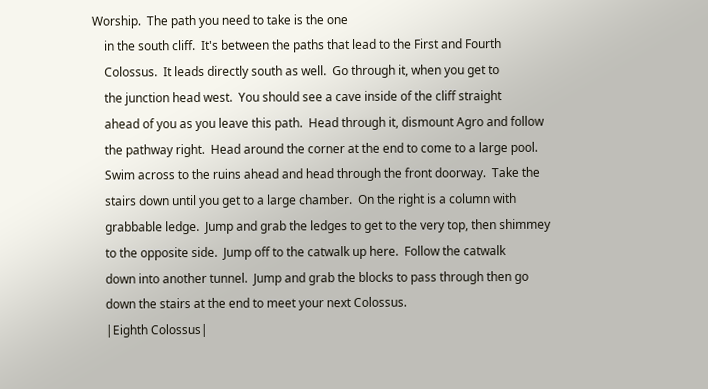Worship.  The path you need to take is the one
    in the south cliff.  It's between the paths that lead to the First and Fourth
    Colossus.  It leads directly south as well.  Go through it, when you get to
    the junction head west.  You should see a cave inside of the cliff straight
    ahead of you as you leave this path.  Head through it, dismount Agro and follow
    the pathway right.  Head around the corner at the end to come to a large pool.
    Swim across to the ruins ahead and head through the front doorway.  Take the
    stairs down until you get to a large chamber.  On the right is a column with
    grabbable ledge.  Jump and grab the ledges to get to the very top, then shimmey
    to the opposite side.  Jump off to the catwalk up here.  Follow the catwalk
    down into another tunnel.  Jump and grab the blocks to pass through then go
    down the stairs at the end to meet your next Colossus.
    |Eighth Colossus|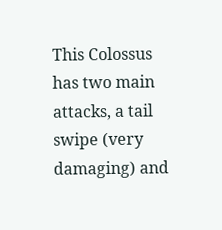This Colossus has two main attacks, a tail swipe (very damaging) and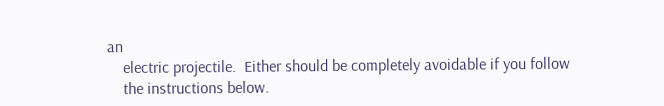an
    electric projectile.  Either should be completely avoidable if you follow
    the instructions below.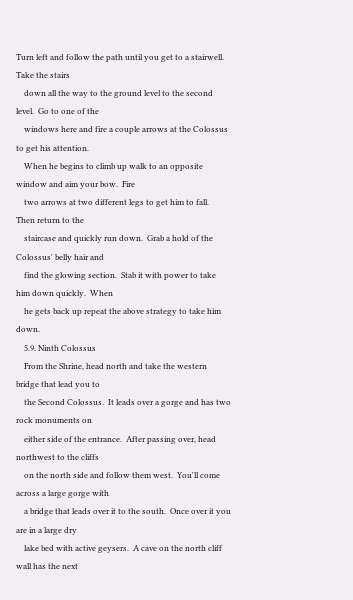Turn left and follow the path until you get to a stairwell.  Take the stairs
    down all the way to the ground level to the second level.  Go to one of the
    windows here and fire a couple arrows at the Colossus to get his attention.
    When he begins to climb up walk to an opposite window and aim your bow.  Fire
    two arrows at two different legs to get him to fall.  Then return to the
    staircase and quickly run down.  Grab a hold of the Colossus' belly hair and
    find the glowing section.  Stab it with power to take him down quickly.  When
    he gets back up repeat the above strategy to take him down.
    5.9. Ninth Colossus
    From the Shrine, head north and take the western bridge that lead you to
    the Second Colossus.  It leads over a gorge and has two rock monuments on
    either side of the entrance.  After passing over, head northwest to the cliffs
    on the north side and follow them west.  You'll come across a large gorge with
    a bridge that leads over it to the south.  Once over it you are in a large dry
    lake bed with active geysers.  A cave on the north cliff wall has the next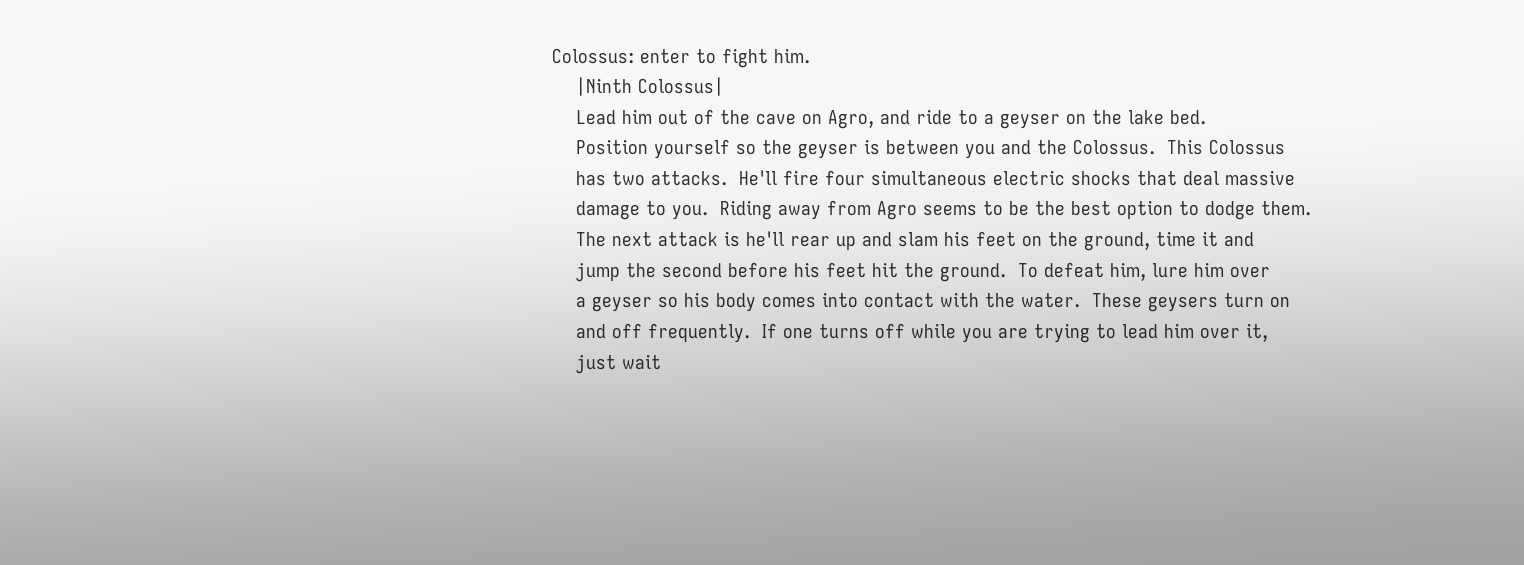Colossus: enter to fight him.
    |Ninth Colossus|
    Lead him out of the cave on Agro, and ride to a geyser on the lake bed.
    Position yourself so the geyser is between you and the Colossus.  This Colossus
    has two attacks.  He'll fire four simultaneous electric shocks that deal massive
    damage to you.  Riding away from Agro seems to be the best option to dodge them.
    The next attack is he'll rear up and slam his feet on the ground, time it and
    jump the second before his feet hit the ground.  To defeat him, lure him over
    a geyser so his body comes into contact with the water.  These geysers turn on
    and off frequently.  If one turns off while you are trying to lead him over it,
    just wait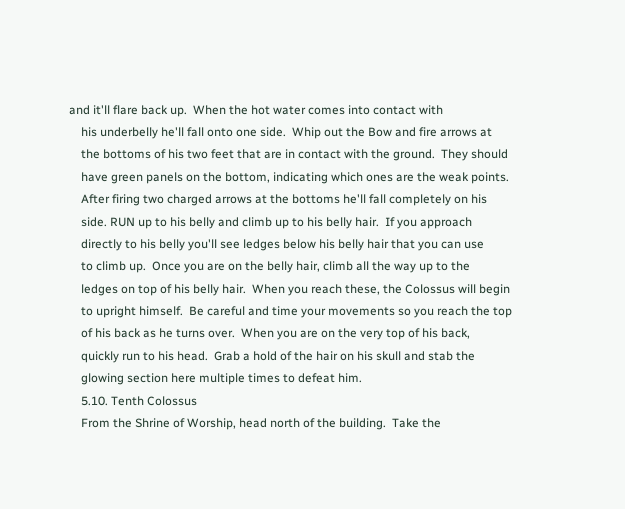and it'll flare back up.  When the hot water comes into contact with
    his underbelly he'll fall onto one side.  Whip out the Bow and fire arrows at
    the bottoms of his two feet that are in contact with the ground.  They should
    have green panels on the bottom, indicating which ones are the weak points.
    After firing two charged arrows at the bottoms he'll fall completely on his
    side. RUN up to his belly and climb up to his belly hair.  If you approach
    directly to his belly you'll see ledges below his belly hair that you can use
    to climb up.  Once you are on the belly hair, climb all the way up to the
    ledges on top of his belly hair.  When you reach these, the Colossus will begin
    to upright himself.  Be careful and time your movements so you reach the top
    of his back as he turns over.  When you are on the very top of his back,
    quickly run to his head.  Grab a hold of the hair on his skull and stab the
    glowing section here multiple times to defeat him.
    5.10. Tenth Colossus
    From the Shrine of Worship, head north of the building.  Take the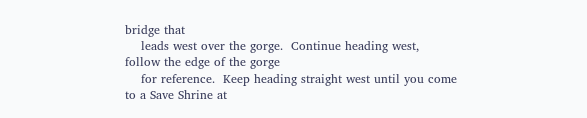bridge that
    leads west over the gorge.  Continue heading west, follow the edge of the gorge
    for reference.  Keep heading straight west until you come to a Save Shrine at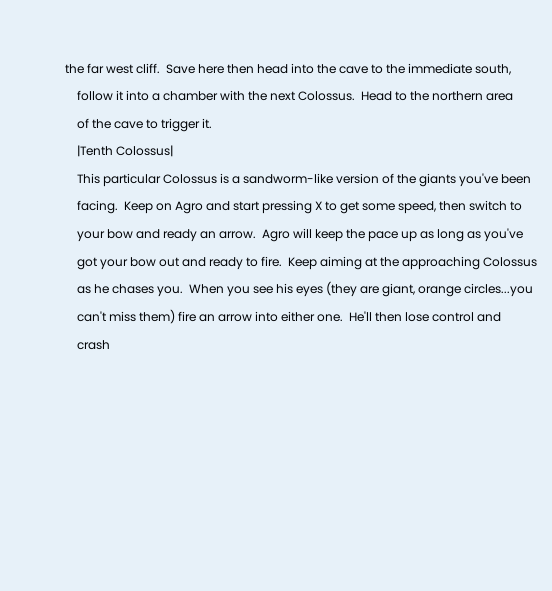the far west cliff.  Save here then head into the cave to the immediate south,
    follow it into a chamber with the next Colossus.  Head to the northern area
    of the cave to trigger it.
    |Tenth Colossus|
    This particular Colossus is a sandworm-like version of the giants you've been
    facing.  Keep on Agro and start pressing X to get some speed, then switch to
    your bow and ready an arrow.  Agro will keep the pace up as long as you've
    got your bow out and ready to fire.  Keep aiming at the approaching Colossus
    as he chases you.  When you see his eyes (they are giant, orange circles...you
    can't miss them) fire an arrow into either one.  He'll then lose control and
    crash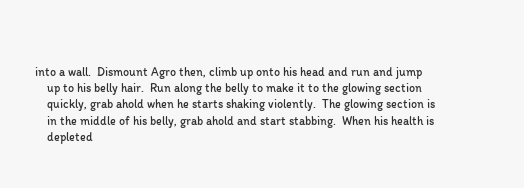into a wall.  Dismount Agro then, climb up onto his head and run and jump
    up to his belly hair.  Run along the belly to make it to the glowing section
    quickly, grab ahold when he starts shaking violently.  The glowing section is
    in the middle of his belly, grab ahold and start stabbing.  When his health is
    depleted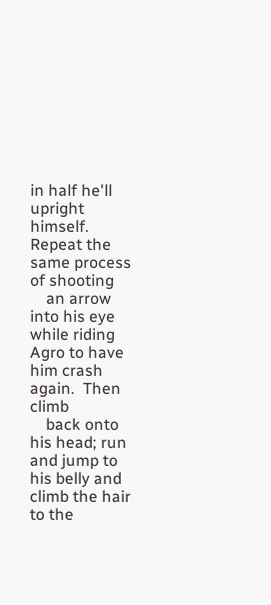in half he'll upright himself.  Repeat the same process of shooting
    an arrow into his eye while riding Agro to have him crash again.  Then climb
    back onto his head; run and jump to his belly and climb the hair to the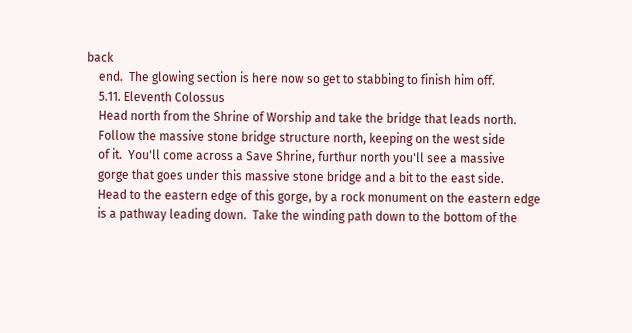back
    end.  The glowing section is here now so get to stabbing to finish him off.
    5.11. Eleventh Colossus
    Head north from the Shrine of Worship and take the bridge that leads north.
    Follow the massive stone bridge structure north, keeping on the west side
    of it.  You'll come across a Save Shrine, furthur north you'll see a massive
    gorge that goes under this massive stone bridge and a bit to the east side.
    Head to the eastern edge of this gorge, by a rock monument on the eastern edge
    is a pathway leading down.  Take the winding path down to the bottom of the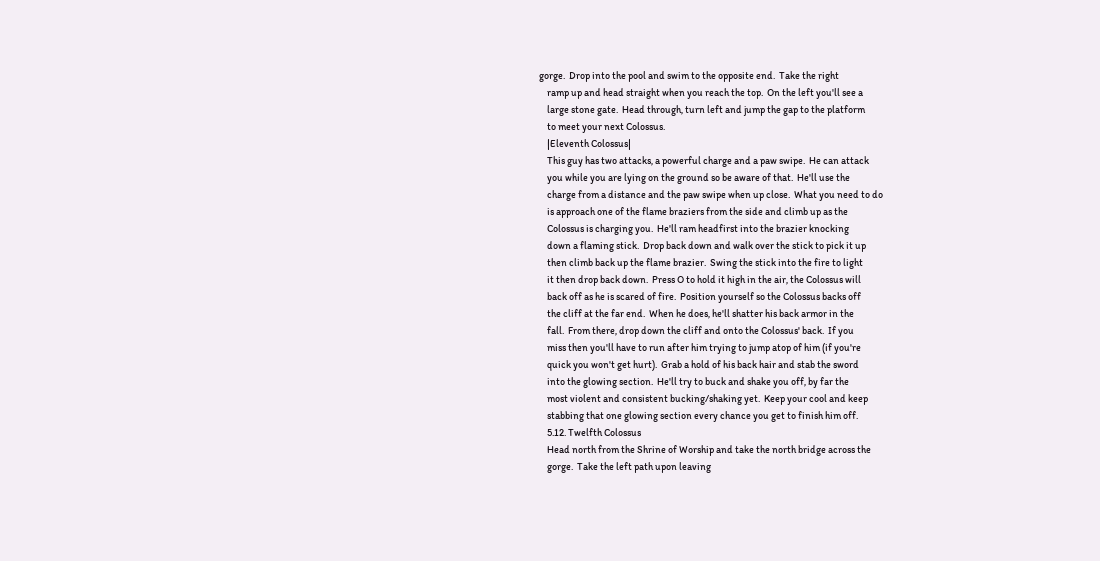gorge.  Drop into the pool and swim to the opposite end.  Take the right
    ramp up and head straight when you reach the top.  On the left you'll see a
    large stone gate.  Head through, turn left and jump the gap to the platform
    to meet your next Colossus.
    |Eleventh Colossus|
    This guy has two attacks, a powerful charge and a paw swipe.  He can attack
    you while you are lying on the ground so be aware of that.  He'll use the
    charge from a distance and the paw swipe when up close.  What you need to do
    is approach one of the flame braziers from the side and climb up as the
    Colossus is charging you.  He'll ram headfirst into the brazier knocking
    down a flaming stick.  Drop back down and walk over the stick to pick it up
    then climb back up the flame brazier.  Swing the stick into the fire to light
    it then drop back down.  Press O to hold it high in the air, the Colossus will
    back off as he is scared of fire.  Position yourself so the Colossus backs off
    the cliff at the far end.  When he does, he'll shatter his back armor in the
    fall.  From there, drop down the cliff and onto the Colossus' back.  If you
    miss then you'll have to run after him trying to jump atop of him (if you're
    quick you won't get hurt).  Grab a hold of his back hair and stab the sword
    into the glowing section.  He'll try to buck and shake you off, by far the
    most violent and consistent bucking/shaking yet.  Keep your cool and keep
    stabbing that one glowing section every chance you get to finish him off.
    5.12. Twelfth Colossus
    Head north from the Shrine of Worship and take the north bridge across the
    gorge.  Take the left path upon leaving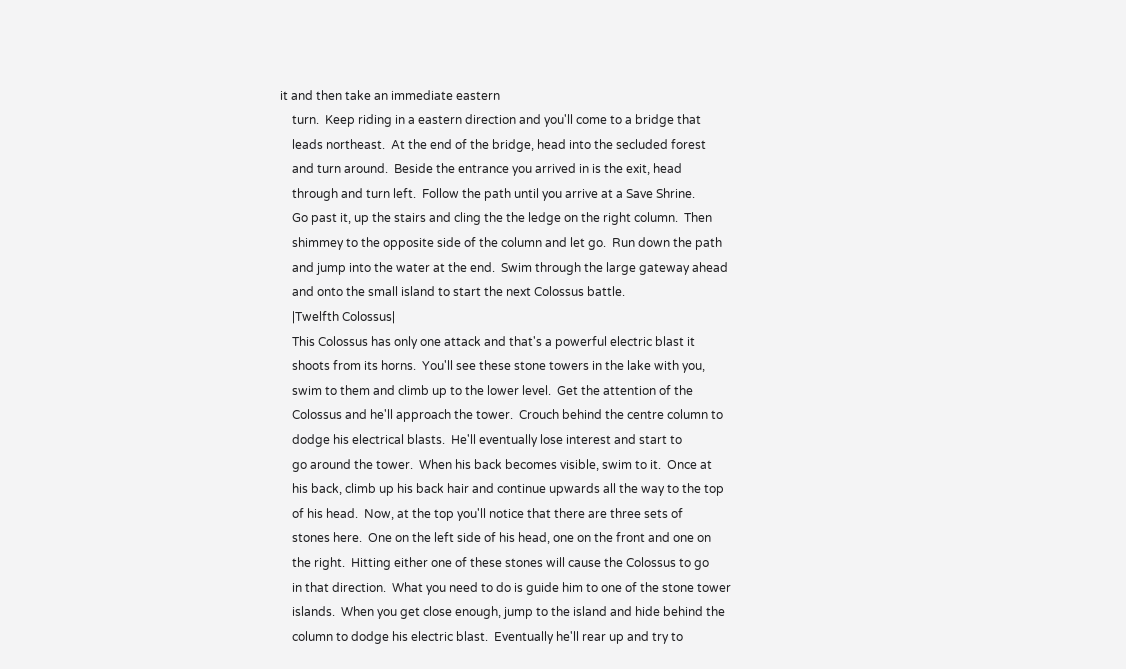it and then take an immediate eastern
    turn.  Keep riding in a eastern direction and you'll come to a bridge that
    leads northeast.  At the end of the bridge, head into the secluded forest
    and turn around.  Beside the entrance you arrived in is the exit, head
    through and turn left.  Follow the path until you arrive at a Save Shrine.
    Go past it, up the stairs and cling the the ledge on the right column.  Then
    shimmey to the opposite side of the column and let go.  Run down the path
    and jump into the water at the end.  Swim through the large gateway ahead
    and onto the small island to start the next Colossus battle.
    |Twelfth Colossus|
    This Colossus has only one attack and that's a powerful electric blast it
    shoots from its horns.  You'll see these stone towers in the lake with you,
    swim to them and climb up to the lower level.  Get the attention of the
    Colossus and he'll approach the tower.  Crouch behind the centre column to
    dodge his electrical blasts.  He'll eventually lose interest and start to
    go around the tower.  When his back becomes visible, swim to it.  Once at
    his back, climb up his back hair and continue upwards all the way to the top
    of his head.  Now, at the top you'll notice that there are three sets of
    stones here.  One on the left side of his head, one on the front and one on
    the right.  Hitting either one of these stones will cause the Colossus to go
    in that direction.  What you need to do is guide him to one of the stone tower
    islands.  When you get close enough, jump to the island and hide behind the
    column to dodge his electric blast.  Eventually he'll rear up and try to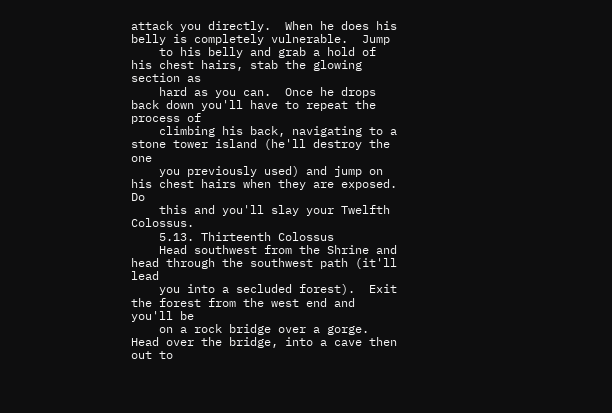attack you directly.  When he does his belly is completely vulnerable.  Jump
    to his belly and grab a hold of his chest hairs, stab the glowing section as
    hard as you can.  Once he drops back down you'll have to repeat the process of
    climbing his back, navigating to a stone tower island (he'll destroy the one
    you previously used) and jump on his chest hairs when they are exposed.  Do
    this and you'll slay your Twelfth Colossus.
    5.13. Thirteenth Colossus
    Head southwest from the Shrine and head through the southwest path (it'll lead
    you into a secluded forest).  Exit the forest from the west end and you'll be
    on a rock bridge over a gorge.  Head over the bridge, into a cave then out to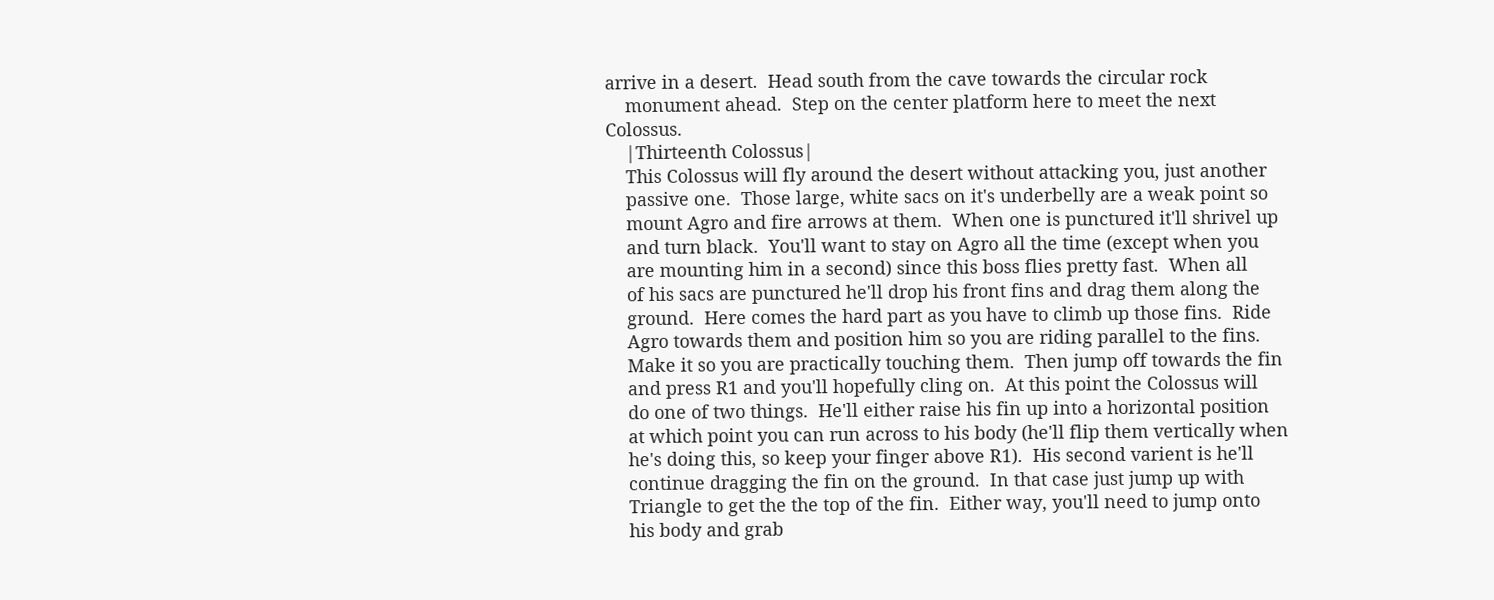arrive in a desert.  Head south from the cave towards the circular rock
    monument ahead.  Step on the center platform here to meet the next Colossus.
    |Thirteenth Colossus|
    This Colossus will fly around the desert without attacking you, just another
    passive one.  Those large, white sacs on it's underbelly are a weak point so
    mount Agro and fire arrows at them.  When one is punctured it'll shrivel up
    and turn black.  You'll want to stay on Agro all the time (except when you
    are mounting him in a second) since this boss flies pretty fast.  When all
    of his sacs are punctured he'll drop his front fins and drag them along the
    ground.  Here comes the hard part as you have to climb up those fins.  Ride
    Agro towards them and position him so you are riding parallel to the fins.
    Make it so you are practically touching them.  Then jump off towards the fin
    and press R1 and you'll hopefully cling on.  At this point the Colossus will
    do one of two things.  He'll either raise his fin up into a horizontal position
    at which point you can run across to his body (he'll flip them vertically when
    he's doing this, so keep your finger above R1).  His second varient is he'll
    continue dragging the fin on the ground.  In that case just jump up with
    Triangle to get the the top of the fin.  Either way, you'll need to jump onto
    his body and grab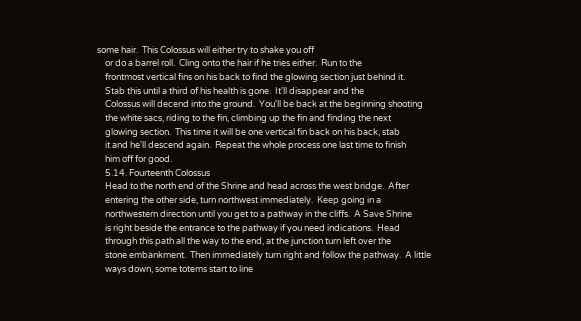some hair.  This Colossus will either try to shake you off
    or do a barrel roll.  Cling onto the hair if he tries either.  Run to the
    frontmost vertical fins on his back to find the glowing section just behind it.
    Stab this until a third of his health is gone.  It'll disappear and the
    Colossus will decend into the ground.  You'll be back at the beginning shooting
    the white sacs, riding to the fin, climbing up the fin and finding the next
    glowing section.  This time it will be one vertical fin back on his back, stab
    it and he'll descend again.  Repeat the whole process one last time to finish
    him off for good.
    5.14. Fourteenth Colossus
    Head to the north end of the Shrine and head across the west bridge.  After
    entering the other side, turn northwest immediately.  Keep going in a
    northwestern direction until you get to a pathway in the cliffs.  A Save Shrine
    is right beside the entrance to the pathway if you need indications.  Head
    through this path all the way to the end, at the junction turn left over the
    stone embankment.  Then immediately turn right and follow the pathway.  A little
    ways down, some totems start to line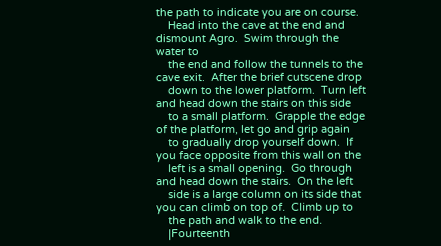the path to indicate you are on course.
    Head into the cave at the end and dismount Agro.  Swim through the water to
    the end and follow the tunnels to the cave exit.  After the brief cutscene drop
    down to the lower platform.  Turn left and head down the stairs on this side
    to a small platform.  Grapple the edge of the platform, let go and grip again
    to gradually drop yourself down.  If you face opposite from this wall on the
    left is a small opening.  Go through and head down the stairs.  On the left
    side is a large column on its side that you can climb on top of.  Climb up to
    the path and walk to the end.
    |Fourteenth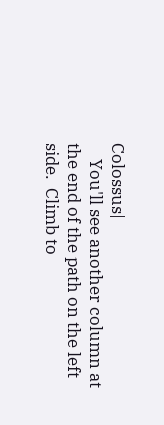Colossus|
    You'll see another column at the end of the path on the left side.  Climb to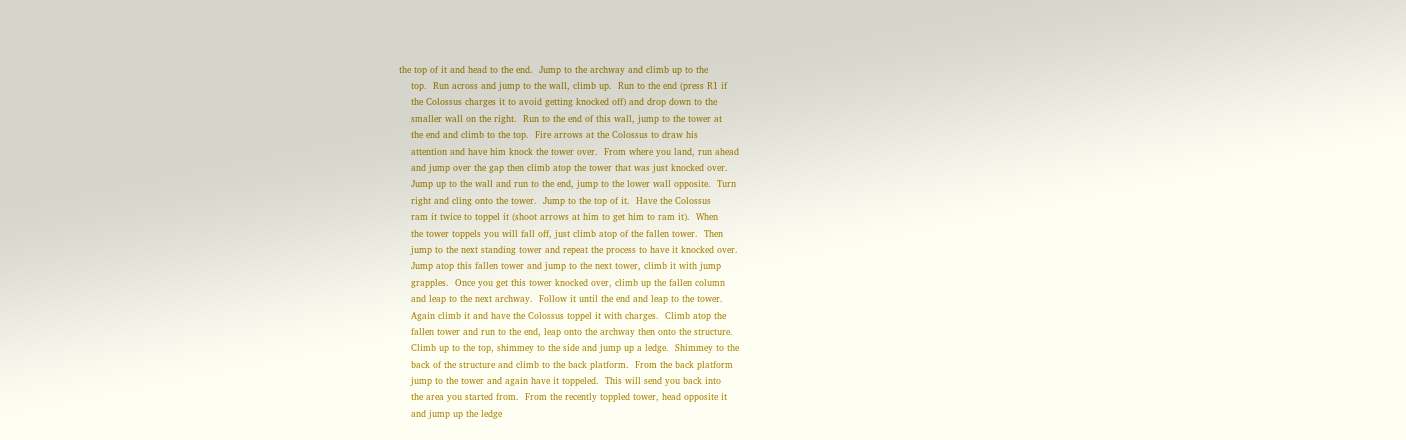the top of it and head to the end.  Jump to the archway and climb up to the
    top.  Run across and jump to the wall, climb up.  Run to the end (press R1 if
    the Colossus charges it to avoid getting knocked off) and drop down to the
    smaller wall on the right.  Run to the end of this wall, jump to the tower at
    the end and climb to the top.  Fire arrows at the Colossus to draw his
    attention and have him knock the tower over.  From where you land, run ahead
    and jump over the gap then climb atop the tower that was just knocked over.
    Jump up to the wall and run to the end, jump to the lower wall opposite.  Turn
    right and cling onto the tower.  Jump to the top of it.  Have the Colossus
    ram it twice to toppel it (shoot arrows at him to get him to ram it).  When
    the tower toppels you will fall off, just climb atop of the fallen tower.  Then
    jump to the next standing tower and repeat the process to have it knocked over.
    Jump atop this fallen tower and jump to the next tower, climb it with jump
    grapples.  Once you get this tower knocked over, climb up the fallen column
    and leap to the next archway.  Follow it until the end and leap to the tower.
    Again climb it and have the Colossus toppel it with charges.  Climb atop the
    fallen tower and run to the end, leap onto the archway then onto the structure.
    Climb up to the top, shimmey to the side and jump up a ledge.  Shimmey to the
    back of the structure and climb to the back platform.  From the back platform
    jump to the tower and again have it toppeled.  This will send you back into
    the area you started from.  From the recently toppled tower, head opposite it
    and jump up the ledge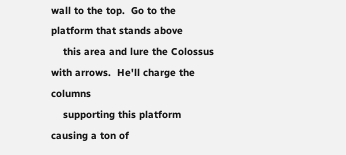wall to the top.  Go to the platform that stands above
    this area and lure the Colossus with arrows.  He'll charge the columns
    supporting this platform causing a ton of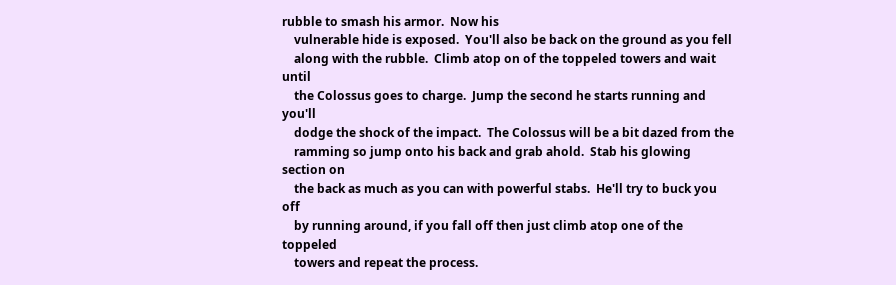rubble to smash his armor.  Now his
    vulnerable hide is exposed.  You'll also be back on the ground as you fell
    along with the rubble.  Climb atop on of the toppeled towers and wait until
    the Colossus goes to charge.  Jump the second he starts running and you'll
    dodge the shock of the impact.  The Colossus will be a bit dazed from the
    ramming so jump onto his back and grab ahold.  Stab his glowing section on
    the back as much as you can with powerful stabs.  He'll try to buck you off
    by running around, if you fall off then just climb atop one of the toppeled
    towers and repeat the process.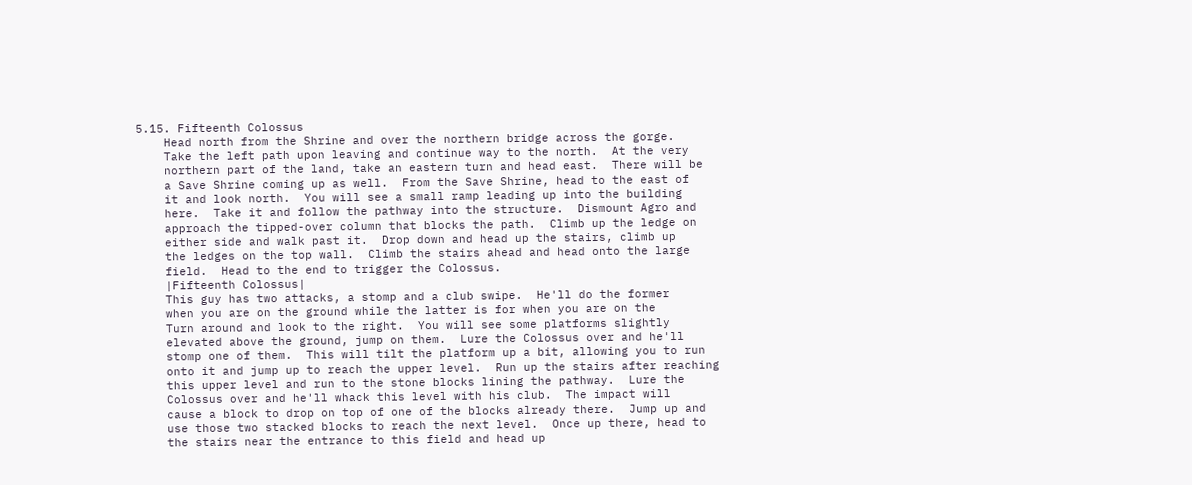5.15. Fifteenth Colossus
    Head north from the Shrine and over the northern bridge across the gorge.
    Take the left path upon leaving and continue way to the north.  At the very
    northern part of the land, take an eastern turn and head east.  There will be
    a Save Shrine coming up as well.  From the Save Shrine, head to the east of
    it and look north.  You will see a small ramp leading up into the building
    here.  Take it and follow the pathway into the structure.  Dismount Agro and
    approach the tipped-over column that blocks the path.  Climb up the ledge on
    either side and walk past it.  Drop down and head up the stairs, climb up
    the ledges on the top wall.  Climb the stairs ahead and head onto the large
    field.  Head to the end to trigger the Colossus.
    |Fifteenth Colossus|
    This guy has two attacks, a stomp and a club swipe.  He'll do the former
    when you are on the ground while the latter is for when you are on the
    Turn around and look to the right.  You will see some platforms slightly
    elevated above the ground, jump on them.  Lure the Colossus over and he'll
    stomp one of them.  This will tilt the platform up a bit, allowing you to run
    onto it and jump up to reach the upper level.  Run up the stairs after reaching
    this upper level and run to the stone blocks lining the pathway.  Lure the
    Colossus over and he'll whack this level with his club.  The impact will
    cause a block to drop on top of one of the blocks already there.  Jump up and
    use those two stacked blocks to reach the next level.  Once up there, head to
    the stairs near the entrance to this field and head up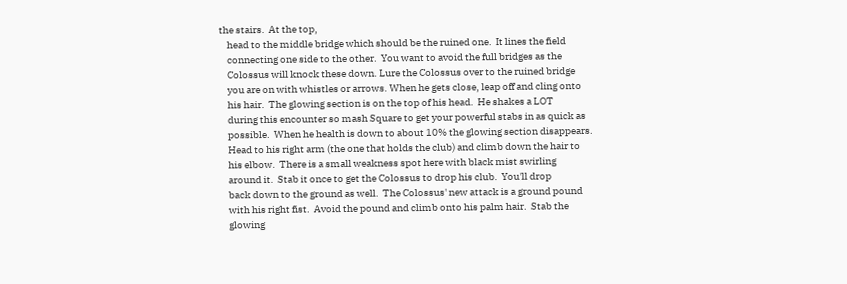the stairs.  At the top,
    head to the middle bridge which should be the ruined one.  It lines the field
    connecting one side to the other.  You want to avoid the full bridges as the
    Colossus will knock these down. Lure the Colossus over to the ruined bridge
    you are on with whistles or arrows. When he gets close, leap off and cling onto
    his hair.  The glowing section is on the top of his head.  He shakes a LOT
    during this encounter so mash Square to get your powerful stabs in as quick as
    possible.  When he health is down to about 10% the glowing section disappears.
    Head to his right arm (the one that holds the club) and climb down the hair to
    his elbow.  There is a small weakness spot here with black mist swirling
    around it.  Stab it once to get the Colossus to drop his club.  You'll drop
    back down to the ground as well.  The Colossus' new attack is a ground pound
    with his right fist.  Avoid the pound and climb onto his palm hair.  Stab the
    glowing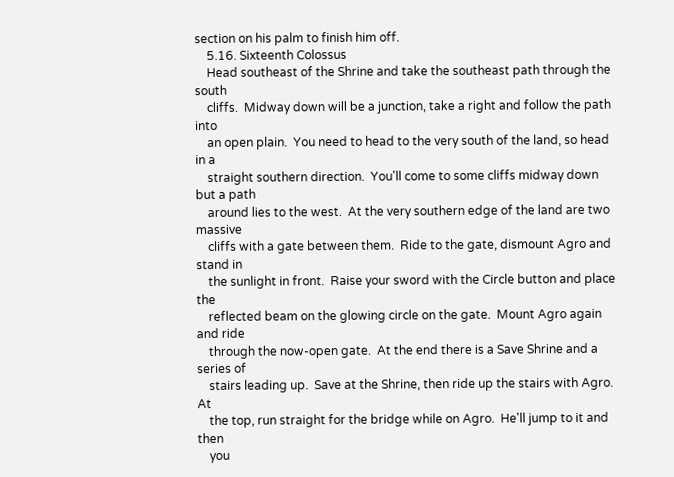section on his palm to finish him off.
    5.16. Sixteenth Colossus
    Head southeast of the Shrine and take the southeast path through the south
    cliffs.  Midway down will be a junction, take a right and follow the path into
    an open plain.  You need to head to the very south of the land, so head in a
    straight southern direction.  You'll come to some cliffs midway down but a path
    around lies to the west.  At the very southern edge of the land are two massive
    cliffs with a gate between them.  Ride to the gate, dismount Agro and stand in
    the sunlight in front.  Raise your sword with the Circle button and place the
    reflected beam on the glowing circle on the gate.  Mount Agro again and ride
    through the now-open gate.  At the end there is a Save Shrine and a series of
    stairs leading up.  Save at the Shrine, then ride up the stairs with Agro.  At
    the top, run straight for the bridge while on Agro.  He'll jump to it and then
    you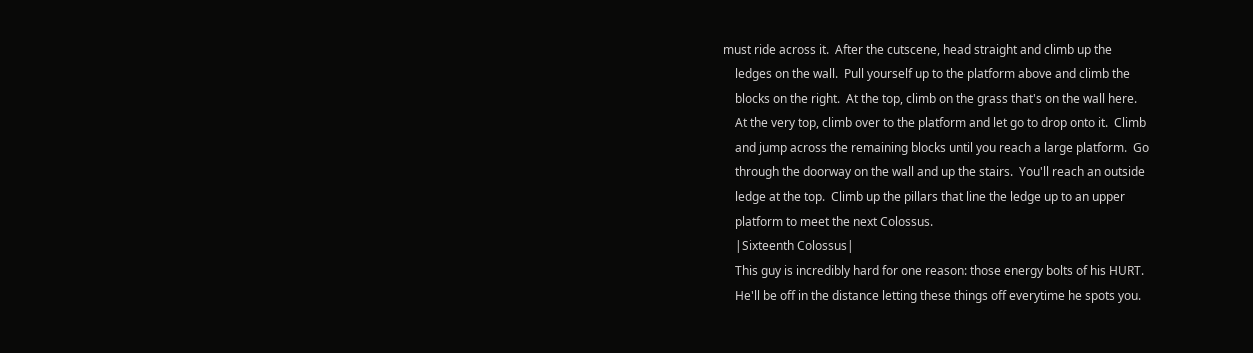must ride across it.  After the cutscene, head straight and climb up the
    ledges on the wall.  Pull yourself up to the platform above and climb the
    blocks on the right.  At the top, climb on the grass that's on the wall here.
    At the very top, climb over to the platform and let go to drop onto it.  Climb
    and jump across the remaining blocks until you reach a large platform.  Go
    through the doorway on the wall and up the stairs.  You'll reach an outside
    ledge at the top.  Climb up the pillars that line the ledge up to an upper
    platform to meet the next Colossus.
    |Sixteenth Colossus|
    This guy is incredibly hard for one reason: those energy bolts of his HURT.
    He'll be off in the distance letting these things off everytime he spots you.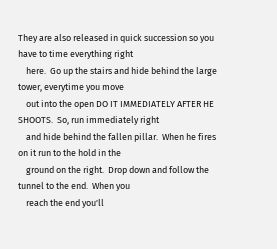They are also released in quick succession so you have to time everything right
    here.  Go up the stairs and hide behind the large tower, everytime you move
    out into the open DO IT IMMEDIATELY AFTER HE SHOOTS.  So, run immediately right
    and hide behind the fallen pillar.  When he fires on it run to the hold in the
    ground on the right.  Drop down and follow the tunnel to the end.  When you
    reach the end you'll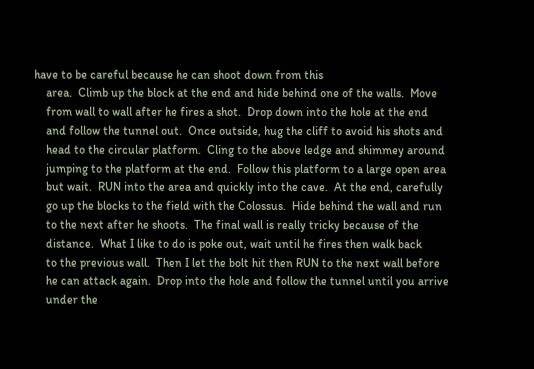have to be careful because he can shoot down from this
    area.  Climb up the block at the end and hide behind one of the walls.  Move
    from wall to wall after he fires a shot.  Drop down into the hole at the end
    and follow the tunnel out.  Once outside, hug the cliff to avoid his shots and
    head to the circular platform.  Cling to the above ledge and shimmey around
    jumping to the platform at the end.  Follow this platform to a large open area
    but wait.  RUN into the area and quickly into the cave.  At the end, carefully
    go up the blocks to the field with the Colossus.  Hide behind the wall and run
    to the next after he shoots.  The final wall is really tricky because of the
    distance.  What I like to do is poke out, wait until he fires then walk back
    to the previous wall.  Then I let the bolt hit then RUN to the next wall before
    he can attack again.  Drop into the hole and follow the tunnel until you arrive
    under the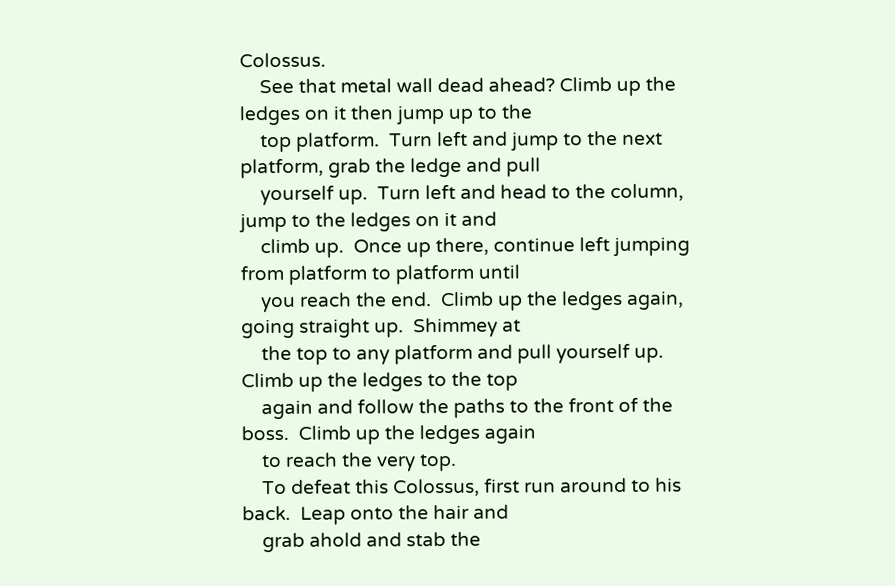Colossus.
    See that metal wall dead ahead? Climb up the ledges on it then jump up to the
    top platform.  Turn left and jump to the next platform, grab the ledge and pull
    yourself up.  Turn left and head to the column, jump to the ledges on it and
    climb up.  Once up there, continue left jumping from platform to platform until
    you reach the end.  Climb up the ledges again, going straight up.  Shimmey at
    the top to any platform and pull yourself up.  Climb up the ledges to the top
    again and follow the paths to the front of the boss.  Climb up the ledges again
    to reach the very top.
    To defeat this Colossus, first run around to his back.  Leap onto the hair and
    grab ahold and stab the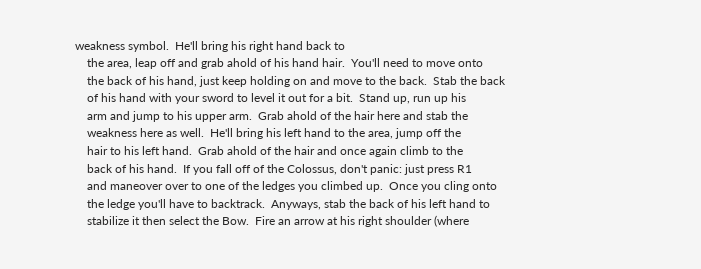weakness symbol.  He'll bring his right hand back to
    the area, leap off and grab ahold of his hand hair.  You'll need to move onto
    the back of his hand, just keep holding on and move to the back.  Stab the back
    of his hand with your sword to level it out for a bit.  Stand up, run up his
    arm and jump to his upper arm.  Grab ahold of the hair here and stab the
    weakness here as well.  He'll bring his left hand to the area, jump off the
    hair to his left hand.  Grab ahold of the hair and once again climb to the
    back of his hand.  If you fall off of the Colossus, don't panic: just press R1
    and maneover over to one of the ledges you climbed up.  Once you cling onto
    the ledge you'll have to backtrack.  Anyways, stab the back of his left hand to
    stabilize it then select the Bow.  Fire an arrow at his right shoulder (where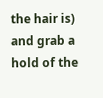the hair is) and grab a hold of the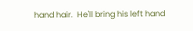hand hair.  He'll bring his left hand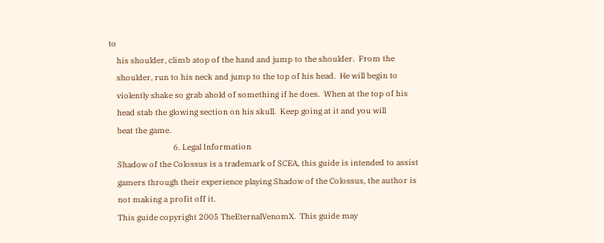to
    his shoulder, climb atop of the hand and jump to the shoulder.  From the
    shoulder, run to his neck and jump to the top of his head.  He will begin to
    violently shake so grab ahold of something if he does.  When at the top of his
    head stab the glowing section on his skull.  Keep going at it and you will
    beat the game.
                                6. Legal Information
    Shadow of the Colossus is a trademark of SCEA, this guide is intended to assist
    gamers through their experience playing Shadow of the Colossus, the author is
    not making a profit off it.
    This guide copyright 2005 TheEternalVenomX.  This guide may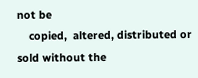not be
    copied,  altered, distributed or sold without the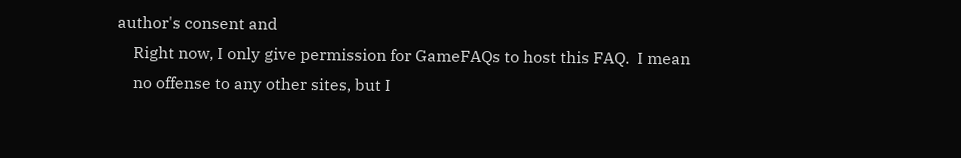author's consent and
    Right now, I only give permission for GameFAQs to host this FAQ.  I mean
    no offense to any other sites, but I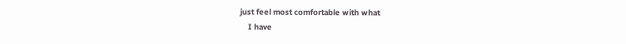just feel most comfortable with what
    I have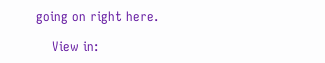going on right here.

    View in: